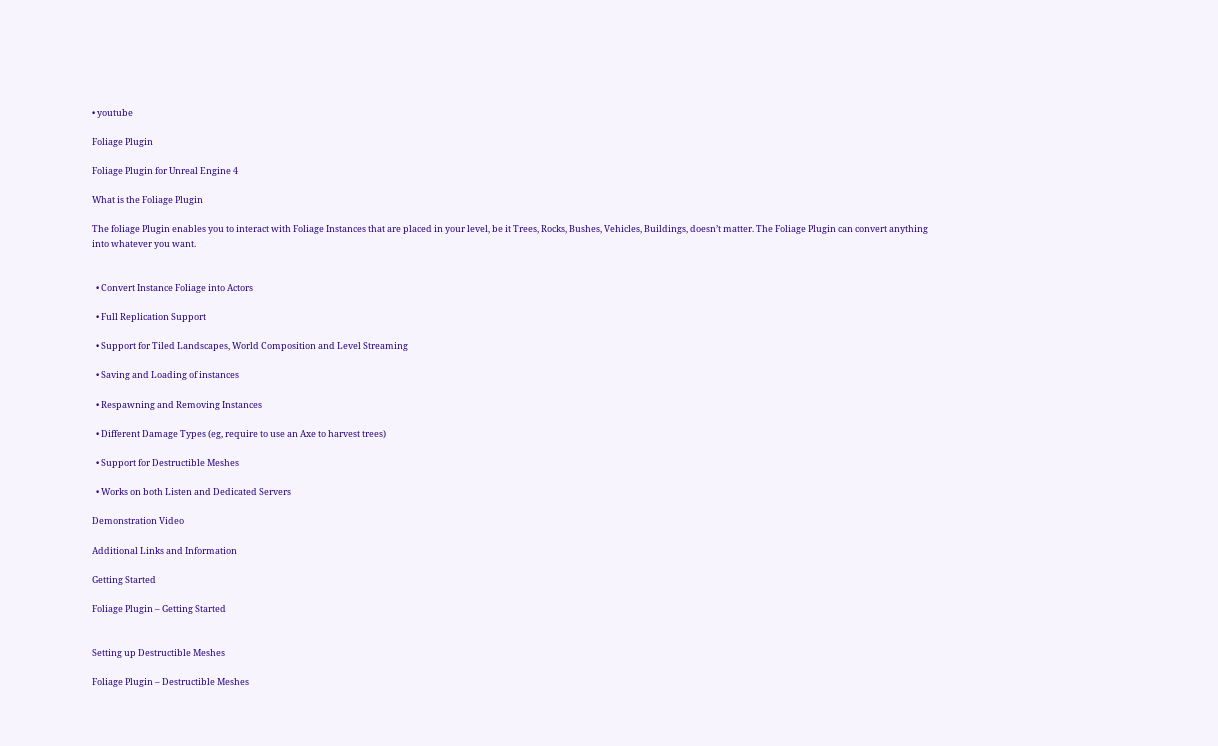• youtube

Foliage Plugin

Foliage Plugin for Unreal Engine 4

What is the Foliage Plugin

The foliage Plugin enables you to interact with Foliage Instances that are placed in your level, be it Trees, Rocks, Bushes, Vehicles, Buildings, doesn’t matter. The Foliage Plugin can convert anything into whatever you want.


  • Convert Instance Foliage into Actors

  • Full Replication Support

  • Support for Tiled Landscapes, World Composition and Level Streaming

  • Saving and Loading of instances

  • Respawning and Removing Instances

  • Different Damage Types (eg, require to use an Axe to harvest trees)

  • Support for Destructible Meshes

  • Works on both Listen and Dedicated Servers

Demonstration Video

Additional Links and Information

Getting Started

Foliage Plugin – Getting Started


Setting up Destructible Meshes

Foliage Plugin – Destructible Meshes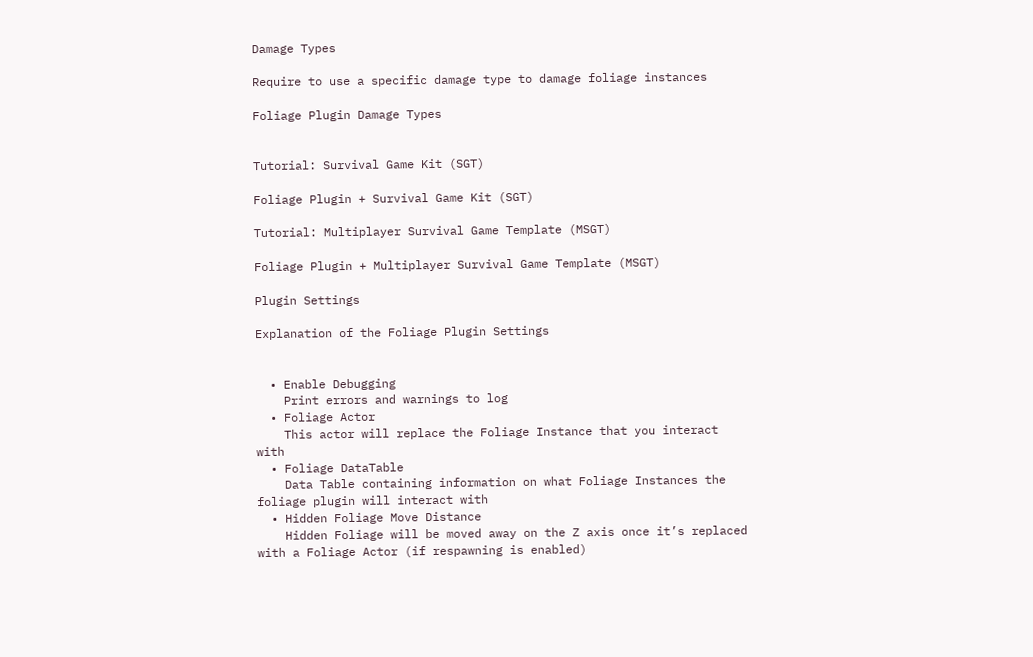Damage Types

Require to use a specific damage type to damage foliage instances

Foliage Plugin Damage Types


Tutorial: Survival Game Kit (SGT)

Foliage Plugin + Survival Game Kit (SGT)

Tutorial: Multiplayer Survival Game Template (MSGT)

Foliage Plugin + Multiplayer Survival Game Template (MSGT)

Plugin Settings

Explanation of the Foliage Plugin Settings


  • Enable Debugging
    Print errors and warnings to log
  • Foliage Actor
    This actor will replace the Foliage Instance that you interact with
  • Foliage DataTable
    Data Table containing information on what Foliage Instances the foliage plugin will interact with
  • Hidden Foliage Move Distance
    Hidden Foliage will be moved away on the Z axis once it’s replaced with a Foliage Actor (if respawning is enabled)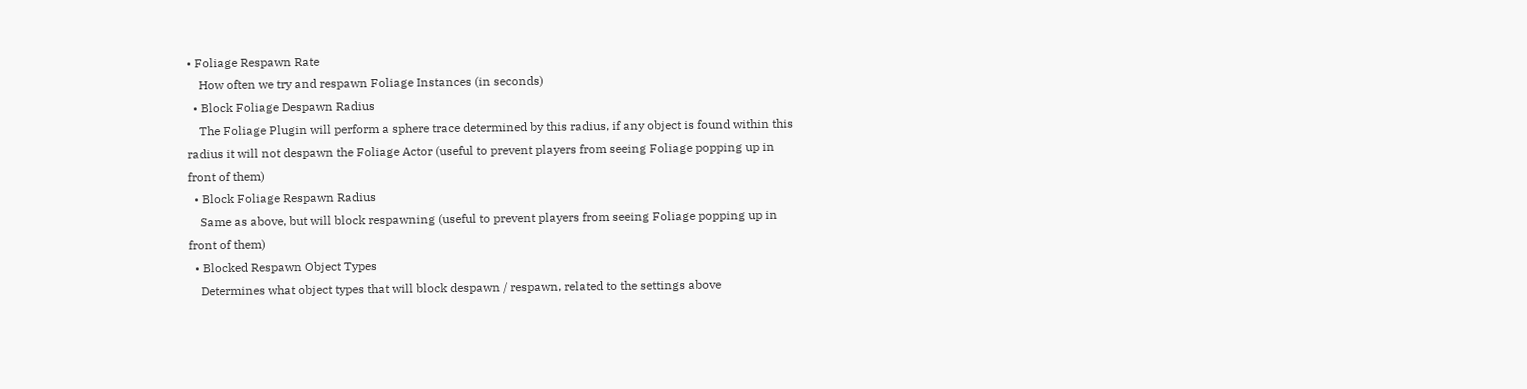• Foliage Respawn Rate
    How often we try and respawn Foliage Instances (in seconds)
  • Block Foliage Despawn Radius
    The Foliage Plugin will perform a sphere trace determined by this radius, if any object is found within this radius it will not despawn the Foliage Actor (useful to prevent players from seeing Foliage popping up in front of them)
  • Block Foliage Respawn Radius
    Same as above, but will block respawning (useful to prevent players from seeing Foliage popping up in front of them)
  • Blocked Respawn Object Types
    Determines what object types that will block despawn / respawn, related to the settings above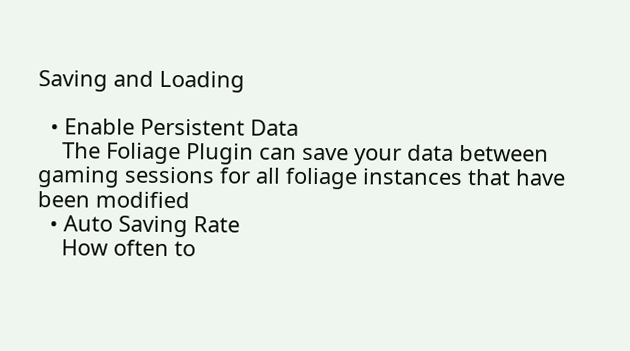Saving and Loading

  • Enable Persistent Data
    The Foliage Plugin can save your data between gaming sessions for all foliage instances that have been modified
  • Auto Saving Rate
    How often to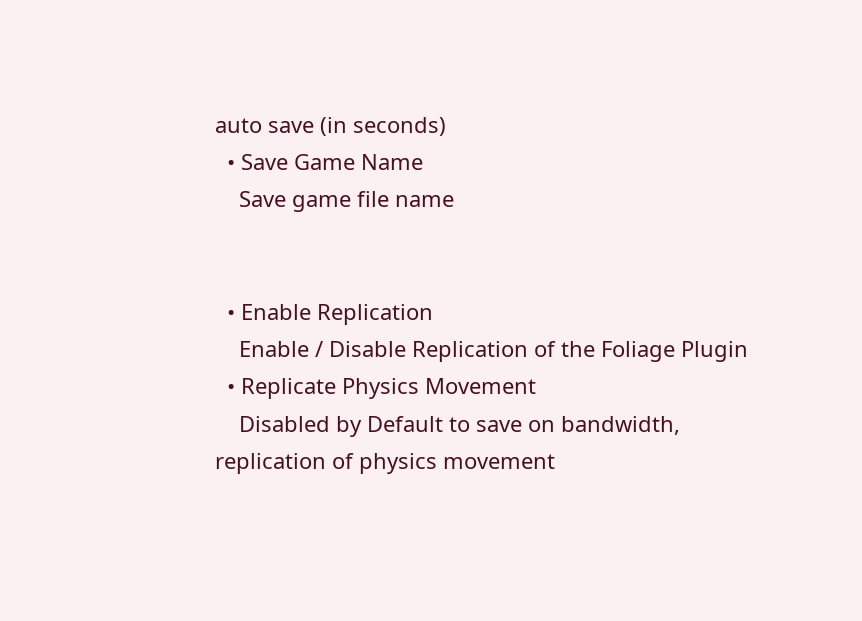auto save (in seconds)
  • Save Game Name
    Save game file name


  • Enable Replication
    Enable / Disable Replication of the Foliage Plugin
  • Replicate Physics Movement
    Disabled by Default to save on bandwidth, replication of physics movement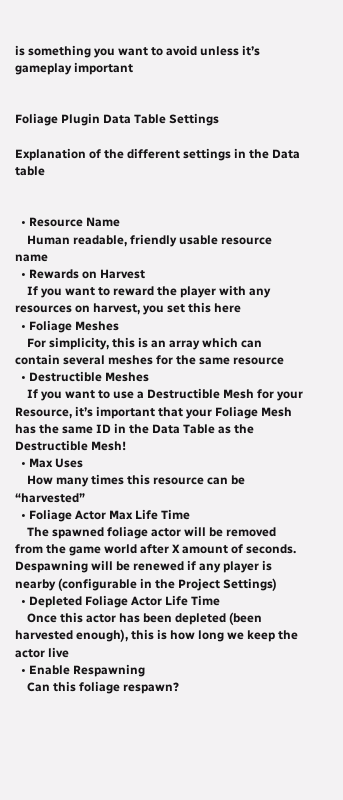is something you want to avoid unless it’s gameplay important


Foliage Plugin Data Table Settings

Explanation of the different settings in the Data table


  • Resource Name
    Human readable, friendly usable resource name
  • Rewards on Harvest
    If you want to reward the player with any resources on harvest, you set this here
  • Foliage Meshes
    For simplicity, this is an array which can contain several meshes for the same resource
  • Destructible Meshes
    If you want to use a Destructible Mesh for your Resource, it’s important that your Foliage Mesh has the same ID in the Data Table as the Destructible Mesh!
  • Max Uses
    How many times this resource can be “harvested”
  • Foliage Actor Max Life Time
    The spawned foliage actor will be removed from the game world after X amount of seconds. Despawning will be renewed if any player is nearby (configurable in the Project Settings)
  • Depleted Foliage Actor Life Time
    Once this actor has been depleted (been harvested enough), this is how long we keep the actor live
  • Enable Respawning
    Can this foliage respawn?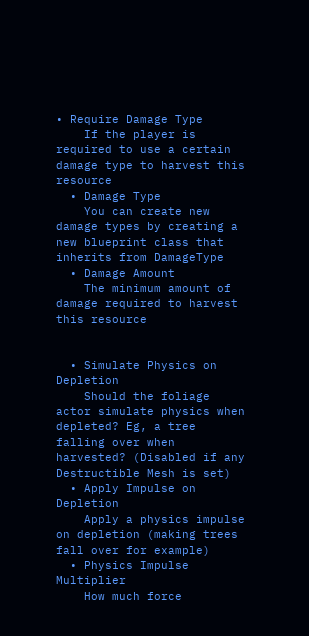• Require Damage Type
    If the player is required to use a certain damage type to harvest this resource
  • Damage Type
    You can create new damage types by creating a new blueprint class that inherits from DamageType
  • Damage Amount
    The minimum amount of damage required to harvest this resource


  • Simulate Physics on Depletion
    Should the foliage actor simulate physics when depleted? Eg, a tree falling over when harvested? (Disabled if any Destructible Mesh is set)
  • Apply Impulse on Depletion
    Apply a physics impulse on depletion (making trees fall over for example)
  • Physics Impulse Multiplier
    How much force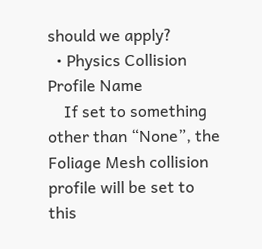should we apply?
  • Physics Collision Profile Name
    If set to something other than “None”, the Foliage Mesh collision profile will be set to this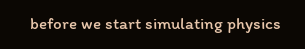before we start simulating physics